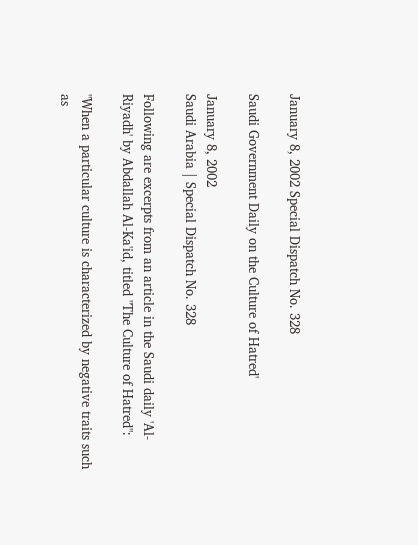January 8, 2002 Special Dispatch No. 328

Saudi Government Daily on the Culture of Hatred'

January 8, 2002
Saudi Arabia | Special Dispatch No. 328

Following are excerpts from an article in the Saudi daily 'Al-Riyadh' by Abdallah Al-Ka'id, titled "The Culture of Hatred":

"When a particular culture is characterized by negative traits such as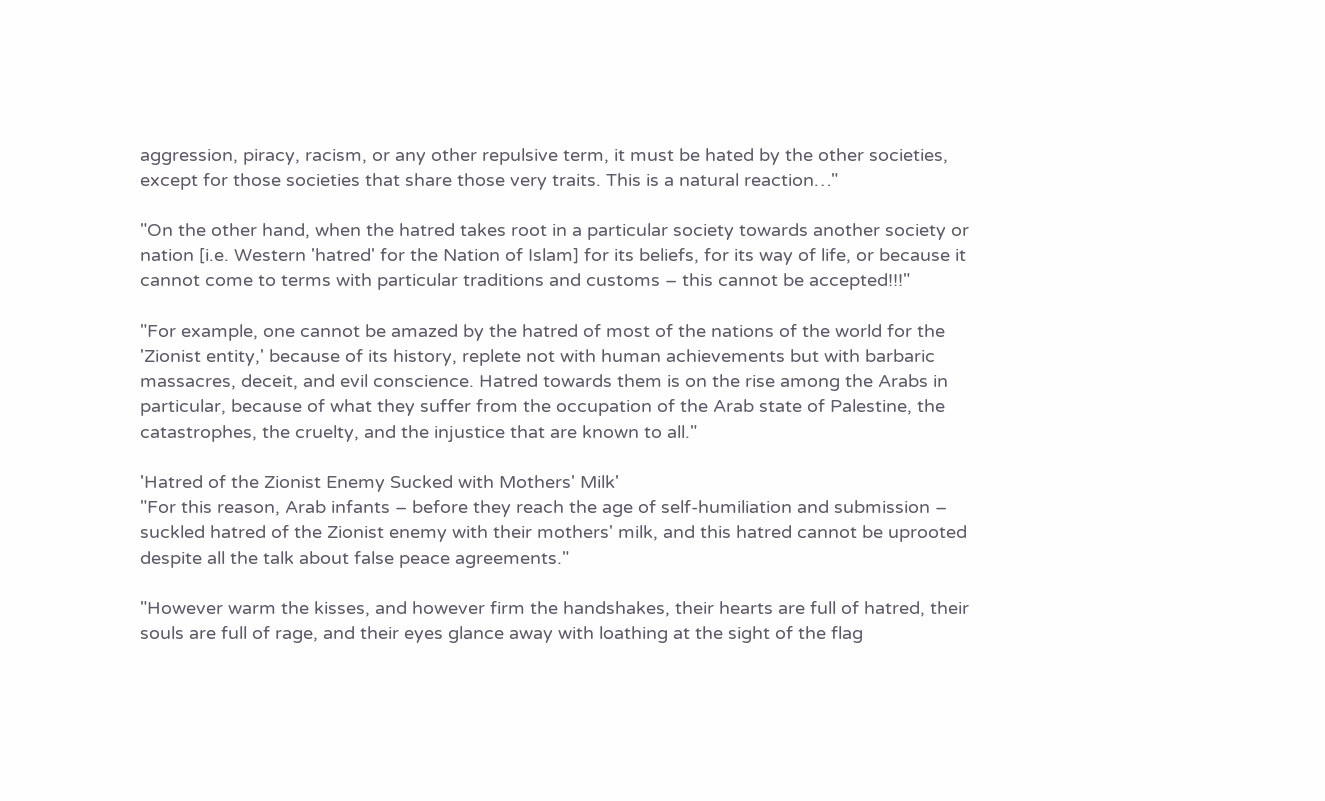aggression, piracy, racism, or any other repulsive term, it must be hated by the other societies, except for those societies that share those very traits. This is a natural reaction…"

"On the other hand, when the hatred takes root in a particular society towards another society or nation [i.e. Western 'hatred' for the Nation of Islam] for its beliefs, for its way of life, or because it cannot come to terms with particular traditions and customs – this cannot be accepted!!!"

"For example, one cannot be amazed by the hatred of most of the nations of the world for the 'Zionist entity,' because of its history, replete not with human achievements but with barbaric massacres, deceit, and evil conscience. Hatred towards them is on the rise among the Arabs in particular, because of what they suffer from the occupation of the Arab state of Palestine, the catastrophes, the cruelty, and the injustice that are known to all."

'Hatred of the Zionist Enemy Sucked with Mothers' Milk'
"For this reason, Arab infants – before they reach the age of self-humiliation and submission – suckled hatred of the Zionist enemy with their mothers' milk, and this hatred cannot be uprooted despite all the talk about false peace agreements."

"However warm the kisses, and however firm the handshakes, their hearts are full of hatred, their souls are full of rage, and their eyes glance away with loathing at the sight of the flag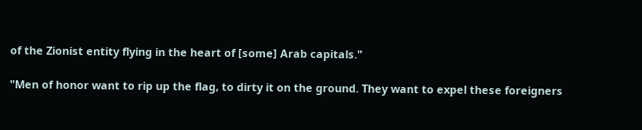of the Zionist entity flying in the heart of [some] Arab capitals."

"Men of honor want to rip up the flag, to dirty it on the ground. They want to expel these foreigners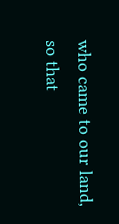who came to our land, so that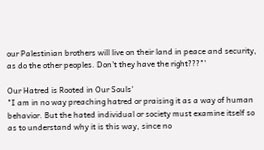our Palestinian brothers will live on their land in peace and security, as do the other peoples. Don't they have the right???"'

Our Hatred is Rooted in Our Souls'
"I am in no way preaching hatred or praising it as a way of human behavior. But the hated individual or society must examine itself so as to understand why it is this way, since no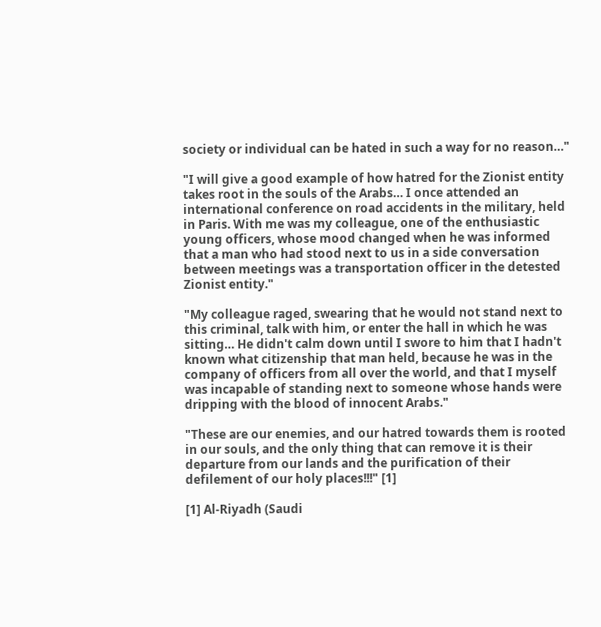society or individual can be hated in such a way for no reason…"

"I will give a good example of how hatred for the Zionist entity takes root in the souls of the Arabs… I once attended an international conference on road accidents in the military, held in Paris. With me was my colleague, one of the enthusiastic young officers, whose mood changed when he was informed that a man who had stood next to us in a side conversation between meetings was a transportation officer in the detested Zionist entity."

"My colleague raged, swearing that he would not stand next to this criminal, talk with him, or enter the hall in which he was sitting… He didn't calm down until I swore to him that I hadn't known what citizenship that man held, because he was in the company of officers from all over the world, and that I myself was incapable of standing next to someone whose hands were dripping with the blood of innocent Arabs."

"These are our enemies, and our hatred towards them is rooted in our souls, and the only thing that can remove it is their departure from our lands and the purification of their defilement of our holy places!!!" [1]

[1] Al-Riyadh (Saudi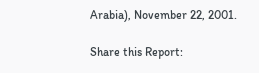Arabia), November 22, 2001.

Share this Report: